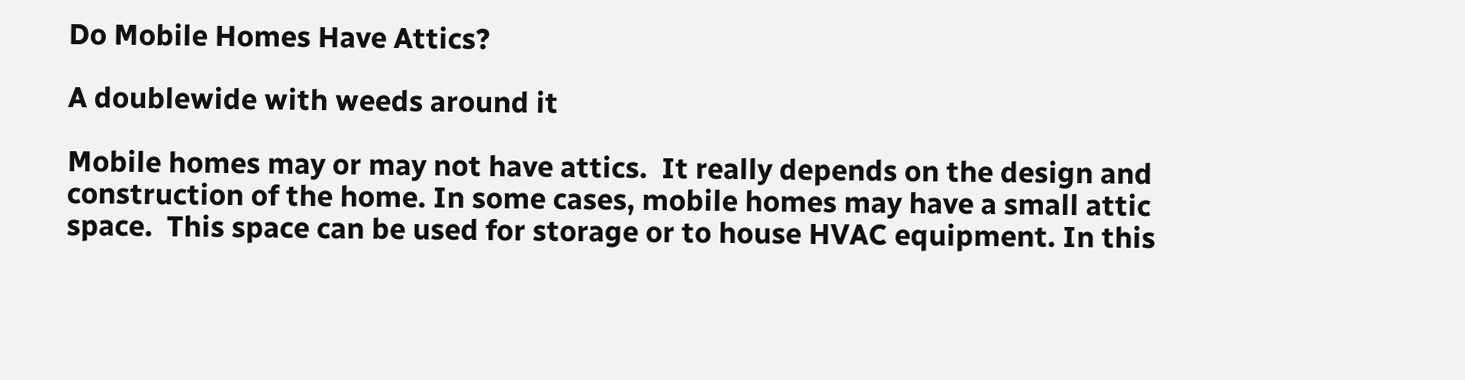Do Mobile Homes Have Attics?

A doublewide with weeds around it

Mobile homes may or may not have attics.  It really depends on the design and construction of the home. In some cases, mobile homes may have a small attic space.  This space can be used for storage or to house HVAC equipment. In this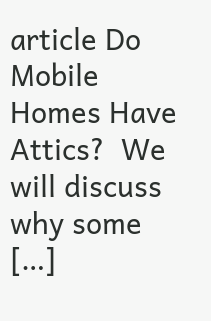article Do Mobile Homes Have Attics?  We will discuss why some […]